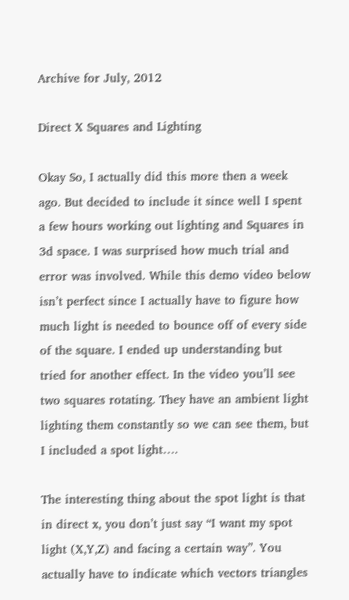Archive for July, 2012

Direct X Squares and Lighting

Okay So, I actually did this more then a week ago. But decided to include it since well I spent a few hours working out lighting and Squares in 3d space. I was surprised how much trial and error was involved. While this demo video below isn’t perfect since I actually have to figure how much light is needed to bounce off of every side of the square. I ended up understanding but tried for another effect. In the video you’ll see two squares rotating. They have an ambient light lighting them constantly so we can see them, but I included a spot light….

The interesting thing about the spot light is that in direct x, you don’t just say “I want my spot light (X,Y,Z) and facing a certain way”. You actually have to indicate which vectors triangles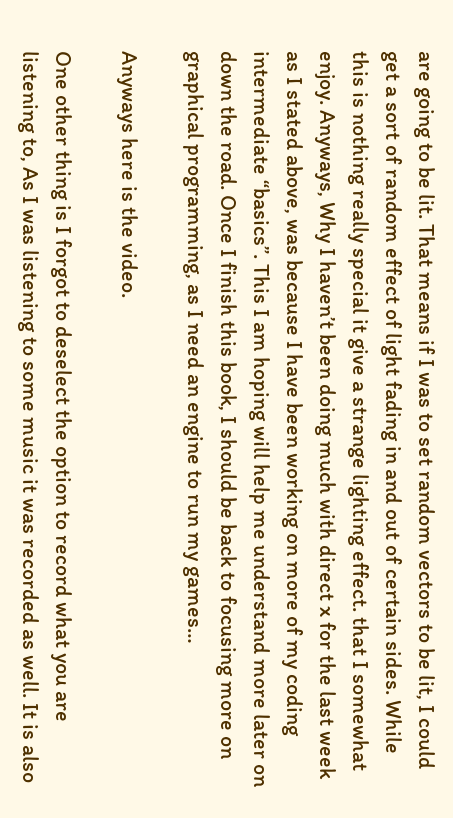are going to be lit. That means if I was to set random vectors to be lit, I could get a sort of random effect of light fading in and out of certain sides. While this is nothing really special it give a strange lighting effect. that I somewhat enjoy. Anyways, Why I haven’t been doing much with direct x for the last week as I stated above, was because I have been working on more of my coding  intermediate “basics”. This I am hoping will help me understand more later on down the road. Once I finish this book, I should be back to focusing more on graphical programming, as I need an engine to run my games…

Anyways here is the video.

One other thing is I forgot to deselect the option to record what you are listening to, As I was listening to some music it was recorded as well. It is also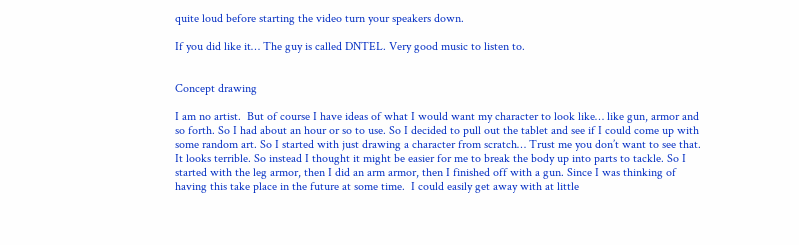quite loud before starting the video turn your speakers down.

If you did like it… The guy is called DNTEL. Very good music to listen to.


Concept drawing

I am no artist.  But of course I have ideas of what I would want my character to look like… like gun, armor and so forth. So I had about an hour or so to use. So I decided to pull out the tablet and see if I could come up with some random art. So I started with just drawing a character from scratch… Trust me you don’t want to see that. It looks terrible. So instead I thought it might be easier for me to break the body up into parts to tackle. So I started with the leg armor, then I did an arm armor, then I finished off with a gun. Since I was thinking of having this take place in the future at some time.  I could easily get away with at little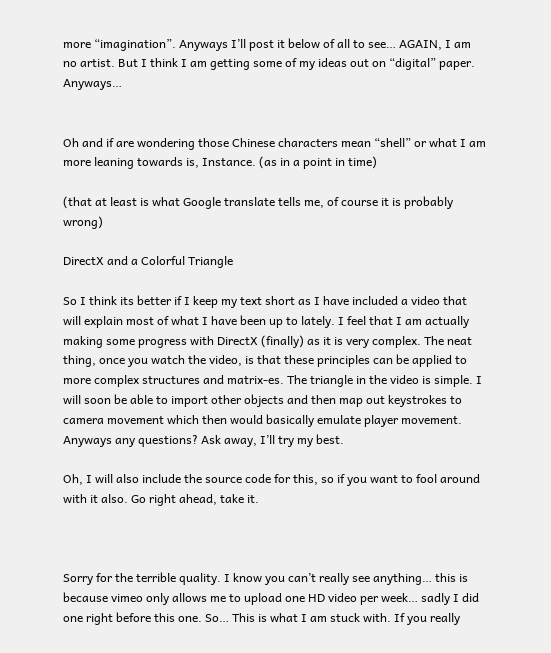more “imagination”. Anyways I’ll post it below of all to see… AGAIN, I am no artist. But I think I am getting some of my ideas out on “digital” paper. Anyways…


Oh and if are wondering those Chinese characters mean “shell” or what I am more leaning towards is, Instance. (as in a point in time)

(that at least is what Google translate tells me, of course it is probably wrong)

DirectX and a Colorful Triangle

So I think its better if I keep my text short as I have included a video that will explain most of what I have been up to lately. I feel that I am actually making some progress with DirectX (finally) as it is very complex. The neat thing, once you watch the video, is that these principles can be applied to more complex structures and matrix-es. The triangle in the video is simple. I will soon be able to import other objects and then map out keystrokes to camera movement which then would basically emulate player movement. Anyways any questions? Ask away, I’ll try my best.

Oh, I will also include the source code for this, so if you want to fool around with it also. Go right ahead, take it.



Sorry for the terrible quality. I know you can’t really see anything… this is because vimeo only allows me to upload one HD video per week… sadly I did one right before this one. So… This is what I am stuck with. If you really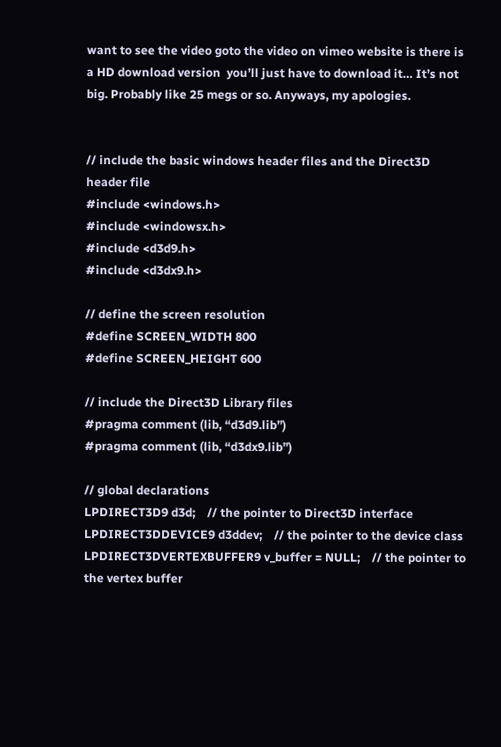want to see the video goto the video on vimeo website is there is a HD download version  you’ll just have to download it… It’s not big. Probably like 25 megs or so. Anyways, my apologies.


// include the basic windows header files and the Direct3D header file
#include <windows.h>
#include <windowsx.h>
#include <d3d9.h>
#include <d3dx9.h>

// define the screen resolution
#define SCREEN_WIDTH 800
#define SCREEN_HEIGHT 600

// include the Direct3D Library files
#pragma comment (lib, “d3d9.lib”)
#pragma comment (lib, “d3dx9.lib”)

// global declarations
LPDIRECT3D9 d3d;    // the pointer to Direct3D interface
LPDIRECT3DDEVICE9 d3ddev;    // the pointer to the device class
LPDIRECT3DVERTEXBUFFER9 v_buffer = NULL;    // the pointer to the vertex buffer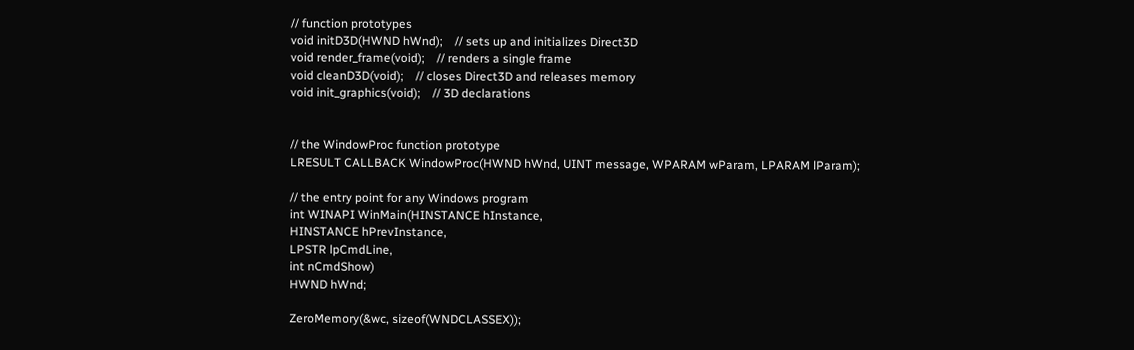// function prototypes
void initD3D(HWND hWnd);    // sets up and initializes Direct3D
void render_frame(void);    // renders a single frame
void cleanD3D(void);    // closes Direct3D and releases memory
void init_graphics(void);    // 3D declarations


// the WindowProc function prototype
LRESULT CALLBACK WindowProc(HWND hWnd, UINT message, WPARAM wParam, LPARAM lParam);

// the entry point for any Windows program
int WINAPI WinMain(HINSTANCE hInstance,
HINSTANCE hPrevInstance,
LPSTR lpCmdLine,
int nCmdShow)
HWND hWnd;

ZeroMemory(&wc, sizeof(WNDCLASSEX));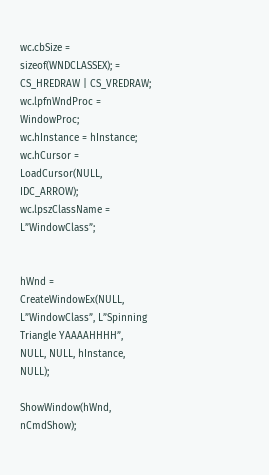wc.cbSize = sizeof(WNDCLASSEX); = CS_HREDRAW | CS_VREDRAW;
wc.lpfnWndProc = WindowProc;
wc.hInstance = hInstance;
wc.hCursor = LoadCursor(NULL, IDC_ARROW);
wc.lpszClassName = L”WindowClass”;


hWnd = CreateWindowEx(NULL, L”WindowClass”, L”Spinning Triangle YAAAAHHHH”,
NULL, NULL, hInstance, NULL);

ShowWindow(hWnd, nCmdShow);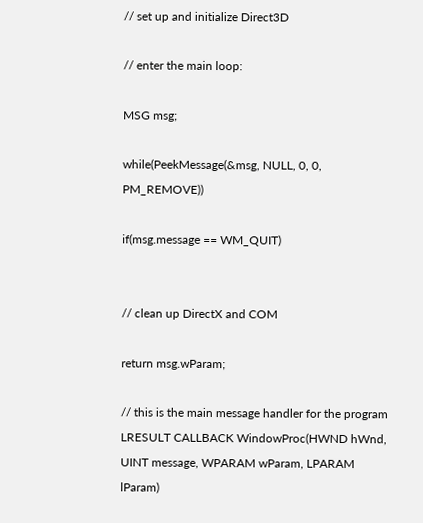// set up and initialize Direct3D

// enter the main loop:

MSG msg;

while(PeekMessage(&msg, NULL, 0, 0, PM_REMOVE))

if(msg.message == WM_QUIT)


// clean up DirectX and COM

return msg.wParam;

// this is the main message handler for the program
LRESULT CALLBACK WindowProc(HWND hWnd, UINT message, WPARAM wParam, LPARAM lParam)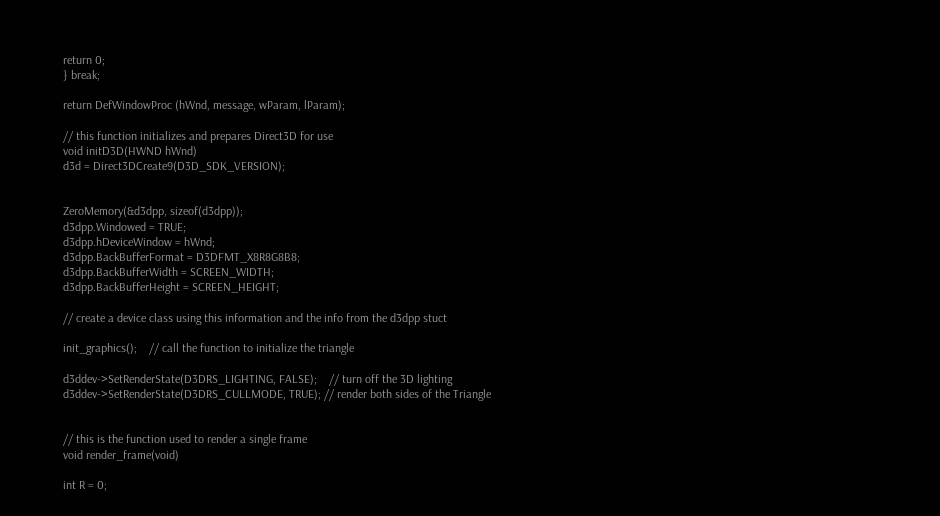return 0;
} break;

return DefWindowProc (hWnd, message, wParam, lParam);

// this function initializes and prepares Direct3D for use
void initD3D(HWND hWnd)
d3d = Direct3DCreate9(D3D_SDK_VERSION);


ZeroMemory(&d3dpp, sizeof(d3dpp));
d3dpp.Windowed = TRUE;
d3dpp.hDeviceWindow = hWnd;
d3dpp.BackBufferFormat = D3DFMT_X8R8G8B8;
d3dpp.BackBufferWidth = SCREEN_WIDTH;
d3dpp.BackBufferHeight = SCREEN_HEIGHT;

// create a device class using this information and the info from the d3dpp stuct

init_graphics();    // call the function to initialize the triangle

d3ddev->SetRenderState(D3DRS_LIGHTING, FALSE);    // turn off the 3D lighting
d3ddev->SetRenderState(D3DRS_CULLMODE, TRUE); // render both sides of the Triangle


// this is the function used to render a single frame
void render_frame(void)

int R = 0;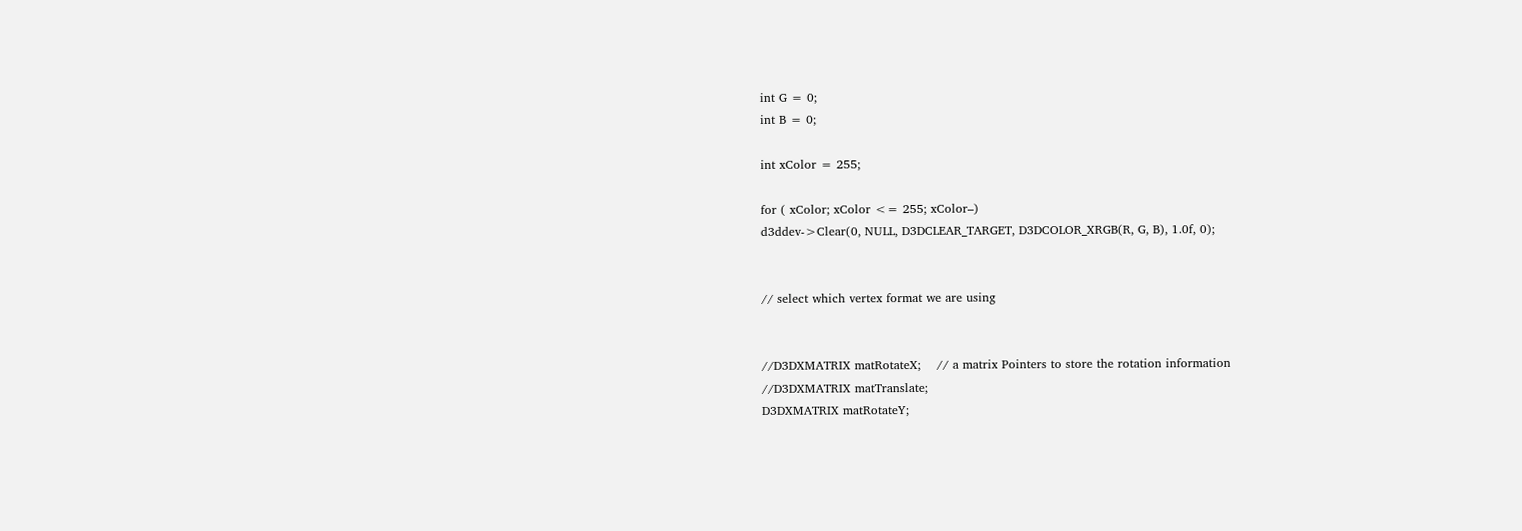int G = 0;
int B = 0;

int xColor = 255;

for ( xColor; xColor <= 255; xColor–)
d3ddev->Clear(0, NULL, D3DCLEAR_TARGET, D3DCOLOR_XRGB(R, G, B), 1.0f, 0);


// select which vertex format we are using


//D3DXMATRIX matRotateX;    // a matrix Pointers to store the rotation information
//D3DXMATRIX matTranslate;
D3DXMATRIX matRotateY;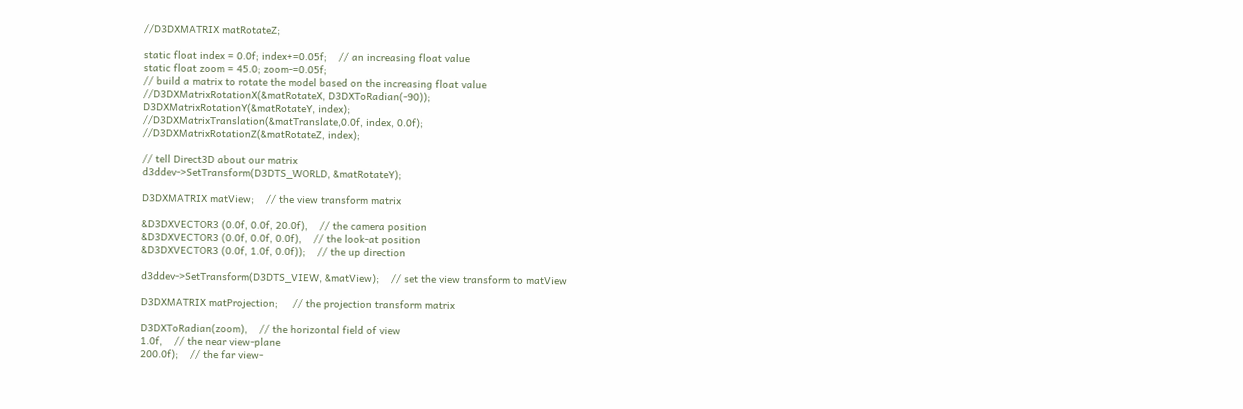//D3DXMATRIX matRotateZ;

static float index = 0.0f; index+=0.05f;    // an increasing float value
static float zoom = 45.0; zoom-=0.05f;
// build a matrix to rotate the model based on the increasing float value
//D3DXMatrixRotationX(&matRotateX, D3DXToRadian(-90));
D3DXMatrixRotationY(&matRotateY, index);
//D3DXMatrixTranslation(&matTranslate,0.0f, index, 0.0f);
//D3DXMatrixRotationZ(&matRotateZ, index);

// tell Direct3D about our matrix
d3ddev->SetTransform(D3DTS_WORLD, &matRotateY);

D3DXMATRIX matView;    // the view transform matrix

&D3DXVECTOR3 (0.0f, 0.0f, 20.0f),    // the camera position
&D3DXVECTOR3 (0.0f, 0.0f, 0.0f),    // the look-at position
&D3DXVECTOR3 (0.0f, 1.0f, 0.0f));    // the up direction

d3ddev->SetTransform(D3DTS_VIEW, &matView);    // set the view transform to matView

D3DXMATRIX matProjection;     // the projection transform matrix

D3DXToRadian(zoom),    // the horizontal field of view
1.0f,    // the near view-plane
200.0f);    // the far view-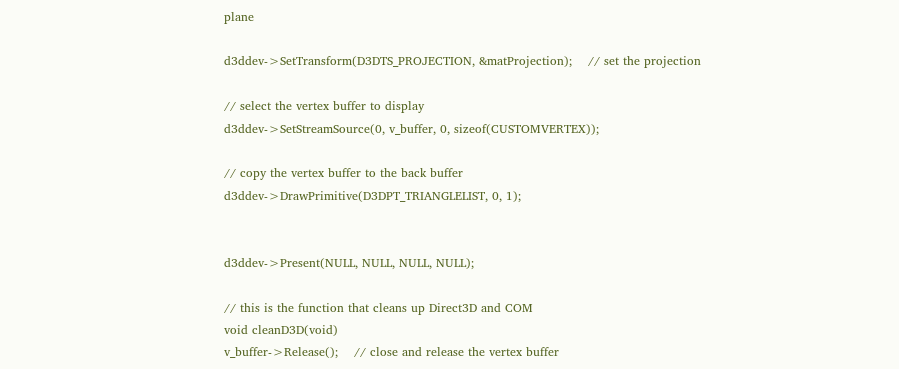plane

d3ddev->SetTransform(D3DTS_PROJECTION, &matProjection);    // set the projection

// select the vertex buffer to display
d3ddev->SetStreamSource(0, v_buffer, 0, sizeof(CUSTOMVERTEX));

// copy the vertex buffer to the back buffer
d3ddev->DrawPrimitive(D3DPT_TRIANGLELIST, 0, 1);


d3ddev->Present(NULL, NULL, NULL, NULL);

// this is the function that cleans up Direct3D and COM
void cleanD3D(void)
v_buffer->Release();    // close and release the vertex buffer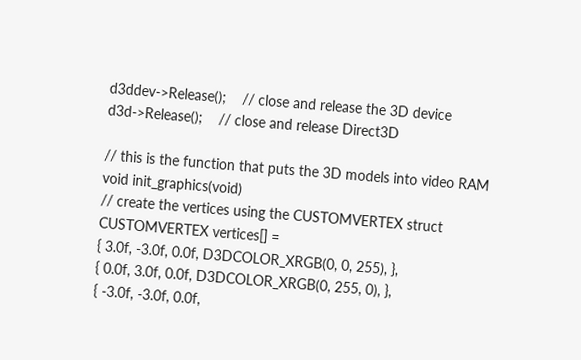d3ddev->Release();    // close and release the 3D device
d3d->Release();    // close and release Direct3D

// this is the function that puts the 3D models into video RAM
void init_graphics(void)
// create the vertices using the CUSTOMVERTEX struct
CUSTOMVERTEX vertices[] =
{ 3.0f, -3.0f, 0.0f, D3DCOLOR_XRGB(0, 0, 255), },
{ 0.0f, 3.0f, 0.0f, D3DCOLOR_XRGB(0, 255, 0), },
{ -3.0f, -3.0f, 0.0f,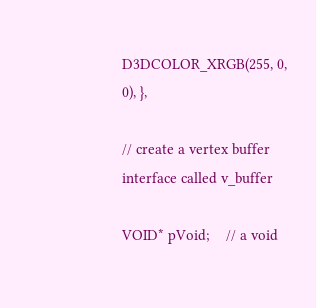D3DCOLOR_XRGB(255, 0, 0), },

// create a vertex buffer interface called v_buffer

VOID* pVoid;    // a void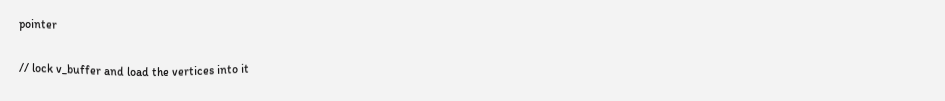pointer

// lock v_buffer and load the vertices into it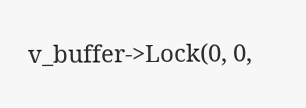v_buffer->Lock(0, 0,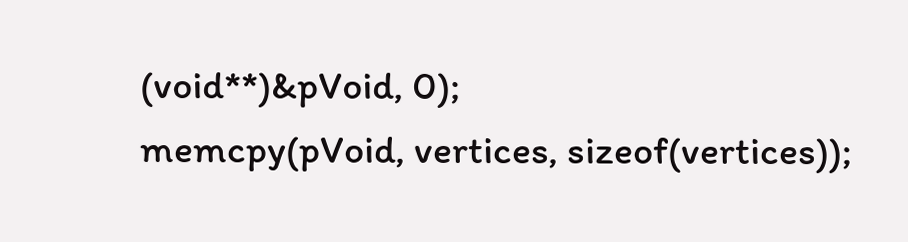(void**)&pVoid, 0);
memcpy(pVoid, vertices, sizeof(vertices));